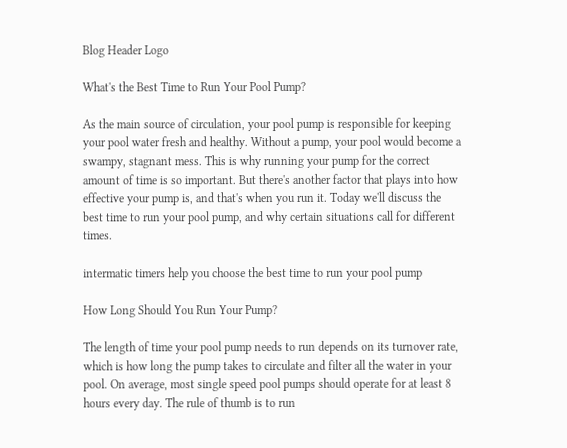Blog Header Logo

What's the Best Time to Run Your Pool Pump?

As the main source of circulation, your pool pump is responsible for keeping your pool water fresh and healthy. Without a pump, your pool would become a swampy, stagnant mess. This is why running your pump for the correct amount of time is so important. But there's another factor that plays into how effective your pump is, and that's when you run it. Today we'll discuss the best time to run your pool pump, and why certain situations call for different times.

intermatic timers help you choose the best time to run your pool pump

How Long Should You Run Your Pump?

The length of time your pool pump needs to run depends on its turnover rate, which is how long the pump takes to circulate and filter all the water in your pool. On average, most single speed pool pumps should operate for at least 8 hours every day. The rule of thumb is to run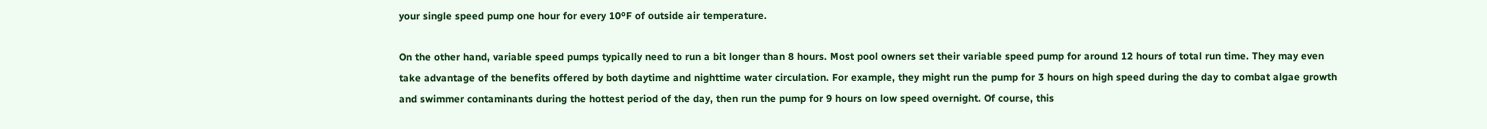your single speed pump one hour for every 10ºF of outside air temperature.

On the other hand, variable speed pumps typically need to run a bit longer than 8 hours. Most pool owners set their variable speed pump for around 12 hours of total run time. They may even take advantage of the benefits offered by both daytime and nighttime water circulation. For example, they might run the pump for 3 hours on high speed during the day to combat algae growth and swimmer contaminants during the hottest period of the day, then run the pump for 9 hours on low speed overnight. Of course, this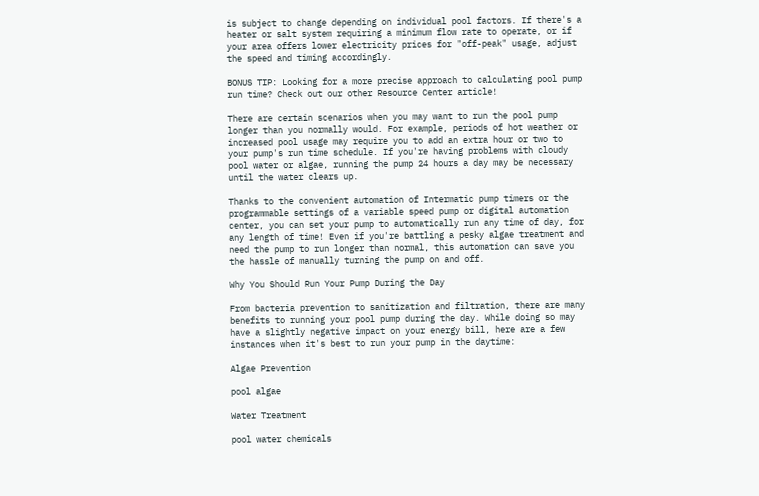is subject to change depending on individual pool factors. If there's a heater or salt system requiring a minimum flow rate to operate, or if your area offers lower electricity prices for "off-peak" usage, adjust the speed and timing accordingly.

BONUS TIP: Looking for a more precise approach to calculating pool pump run time? Check out our other Resource Center article!

There are certain scenarios when you may want to run the pool pump longer than you normally would. For example, periods of hot weather or increased pool usage may require you to add an extra hour or two to your pump's run time schedule. If you're having problems with cloudy pool water or algae, running the pump 24 hours a day may be necessary until the water clears up.

Thanks to the convenient automation of Intermatic pump timers or the programmable settings of a variable speed pump or digital automation center, you can set your pump to automatically run any time of day, for any length of time! Even if you're battling a pesky algae treatment and need the pump to run longer than normal, this automation can save you the hassle of manually turning the pump on and off.

Why You Should Run Your Pump During the Day

From bacteria prevention to sanitization and filtration, there are many benefits to running your pool pump during the day. While doing so may have a slightly negative impact on your energy bill, here are a few instances when it's best to run your pump in the daytime:

Algae Prevention

pool algae

Water Treatment

pool water chemicals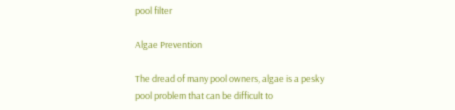pool filter

Algae Prevention

The dread of many pool owners, algae is a pesky pool problem that can be difficult to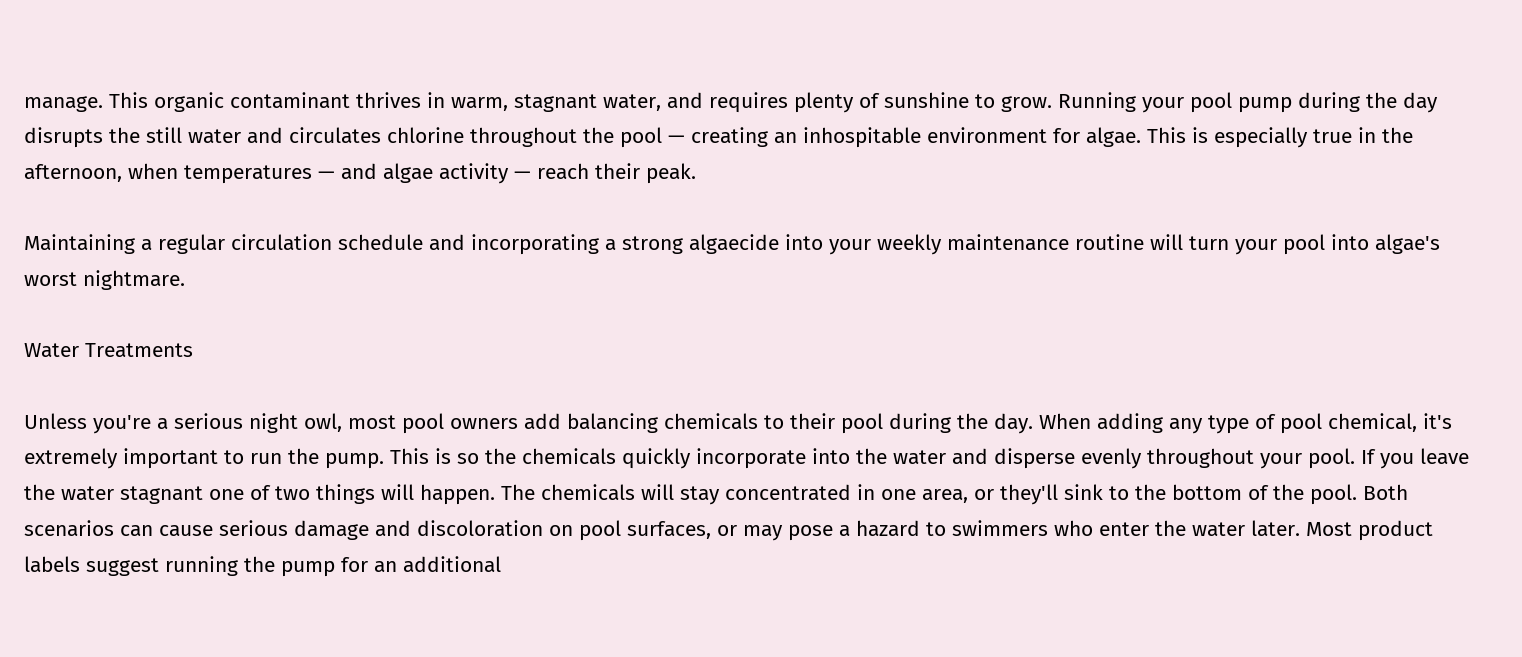manage. This organic contaminant thrives in warm, stagnant water, and requires plenty of sunshine to grow. Running your pool pump during the day disrupts the still water and circulates chlorine throughout the pool — creating an inhospitable environment for algae. This is especially true in the afternoon, when temperatures — and algae activity — reach their peak.

Maintaining a regular circulation schedule and incorporating a strong algaecide into your weekly maintenance routine will turn your pool into algae's worst nightmare.

Water Treatments

Unless you're a serious night owl, most pool owners add balancing chemicals to their pool during the day. When adding any type of pool chemical, it's extremely important to run the pump. This is so the chemicals quickly incorporate into the water and disperse evenly throughout your pool. If you leave the water stagnant one of two things will happen. The chemicals will stay concentrated in one area, or they'll sink to the bottom of the pool. Both scenarios can cause serious damage and discoloration on pool surfaces, or may pose a hazard to swimmers who enter the water later. Most product labels suggest running the pump for an additional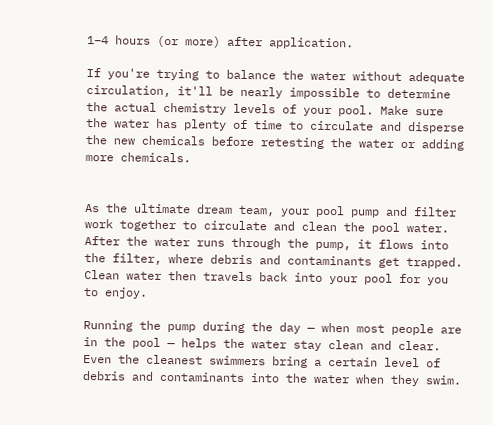1–4 hours (or more) after application.

If you're trying to balance the water without adequate circulation, it'll be nearly impossible to determine the actual chemistry levels of your pool. Make sure the water has plenty of time to circulate and disperse the new chemicals before retesting the water or adding more chemicals.


As the ultimate dream team, your pool pump and filter work together to circulate and clean the pool water. After the water runs through the pump, it flows into the filter, where debris and contaminants get trapped. Clean water then travels back into your pool for you to enjoy.

Running the pump during the day — when most people are in the pool — helps the water stay clean and clear. Even the cleanest swimmers bring a certain level of debris and contaminants into the water when they swim.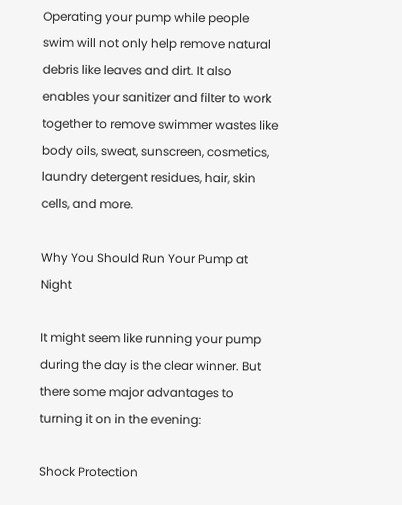Operating your pump while people swim will not only help remove natural debris like leaves and dirt. It also enables your sanitizer and filter to work together to remove swimmer wastes like body oils, sweat, sunscreen, cosmetics, laundry detergent residues, hair, skin cells, and more.

Why You Should Run Your Pump at Night

It might seem like running your pump during the day is the clear winner. But there some major advantages to turning it on in the evening:

Shock Protection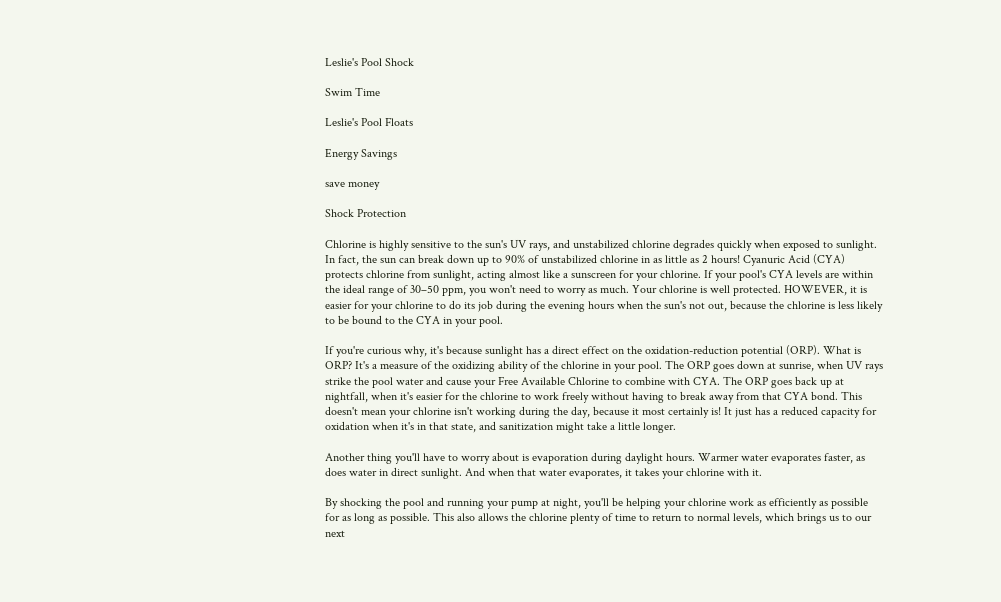Leslie's Pool Shock

Swim Time

Leslie's Pool Floats

Energy Savings

save money

Shock Protection

Chlorine is highly sensitive to the sun's UV rays, and unstabilized chlorine degrades quickly when exposed to sunlight. In fact, the sun can break down up to 90% of unstabilized chlorine in as little as 2 hours! Cyanuric Acid (CYA) protects chlorine from sunlight, acting almost like a sunscreen for your chlorine. If your pool's CYA levels are within the ideal range of 30–50 ppm, you won't need to worry as much. Your chlorine is well protected. HOWEVER, it is easier for your chlorine to do its job during the evening hours when the sun's not out, because the chlorine is less likely to be bound to the CYA in your pool.

If you're curious why, it's because sunlight has a direct effect on the oxidation-reduction potential (ORP). What is ORP? It's a measure of the oxidizing ability of the chlorine in your pool. The ORP goes down at sunrise, when UV rays strike the pool water and cause your Free Available Chlorine to combine with CYA. The ORP goes back up at nightfall, when it's easier for the chlorine to work freely without having to break away from that CYA bond. This doesn't mean your chlorine isn't working during the day, because it most certainly is! It just has a reduced capacity for oxidation when it's in that state, and sanitization might take a little longer.

Another thing you'll have to worry about is evaporation during daylight hours. Warmer water evaporates faster, as does water in direct sunlight. And when that water evaporates, it takes your chlorine with it.

By shocking the pool and running your pump at night, you'll be helping your chlorine work as efficiently as possible for as long as possible. This also allows the chlorine plenty of time to return to normal levels, which brings us to our next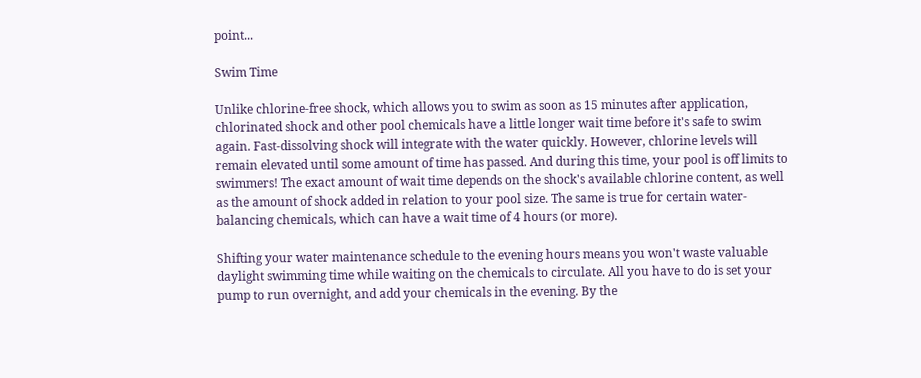point...

Swim Time

Unlike chlorine-free shock, which allows you to swim as soon as 15 minutes after application, chlorinated shock and other pool chemicals have a little longer wait time before it's safe to swim again. Fast-dissolving shock will integrate with the water quickly. However, chlorine levels will remain elevated until some amount of time has passed. And during this time, your pool is off limits to swimmers! The exact amount of wait time depends on the shock's available chlorine content, as well as the amount of shock added in relation to your pool size. The same is true for certain water-balancing chemicals, which can have a wait time of 4 hours (or more).

Shifting your water maintenance schedule to the evening hours means you won't waste valuable daylight swimming time while waiting on the chemicals to circulate. All you have to do is set your pump to run overnight, and add your chemicals in the evening. By the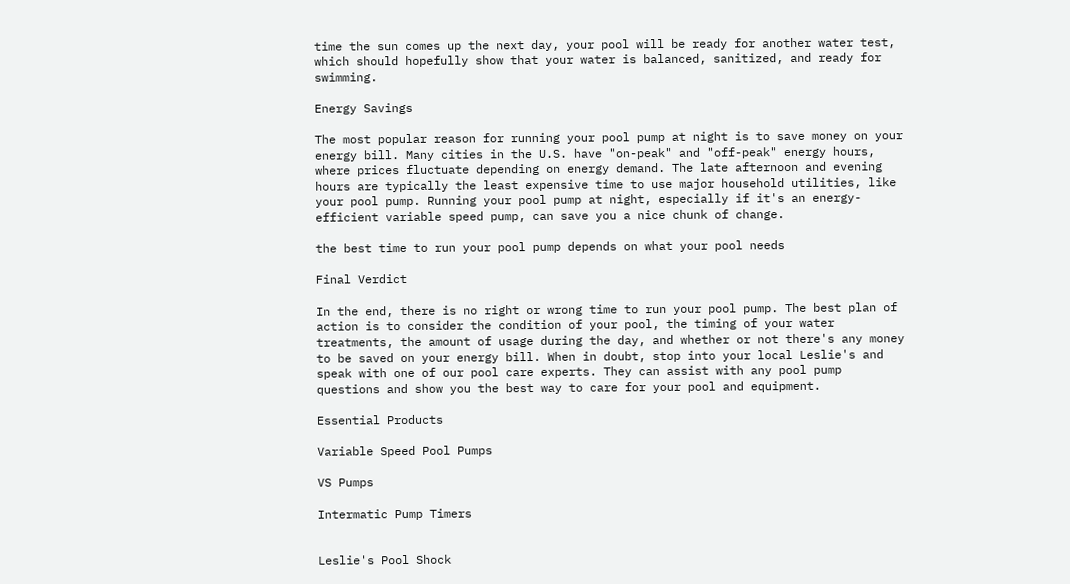time the sun comes up the next day, your pool will be ready for another water test, which should hopefully show that your water is balanced, sanitized, and ready for swimming.

Energy Savings

The most popular reason for running your pool pump at night is to save money on your energy bill. Many cities in the U.S. have "on-peak" and "off-peak" energy hours, where prices fluctuate depending on energy demand. The late afternoon and evening hours are typically the least expensive time to use major household utilities, like your pool pump. Running your pool pump at night, especially if it's an energy-efficient variable speed pump, can save you a nice chunk of change.

the best time to run your pool pump depends on what your pool needs

Final Verdict

In the end, there is no right or wrong time to run your pool pump. The best plan of action is to consider the condition of your pool, the timing of your water treatments, the amount of usage during the day, and whether or not there's any money to be saved on your energy bill. When in doubt, stop into your local Leslie's and speak with one of our pool care experts. They can assist with any pool pump questions and show you the best way to care for your pool and equipment.

Essential Products

Variable Speed Pool Pumps

VS Pumps

Intermatic Pump Timers


Leslie's Pool Shock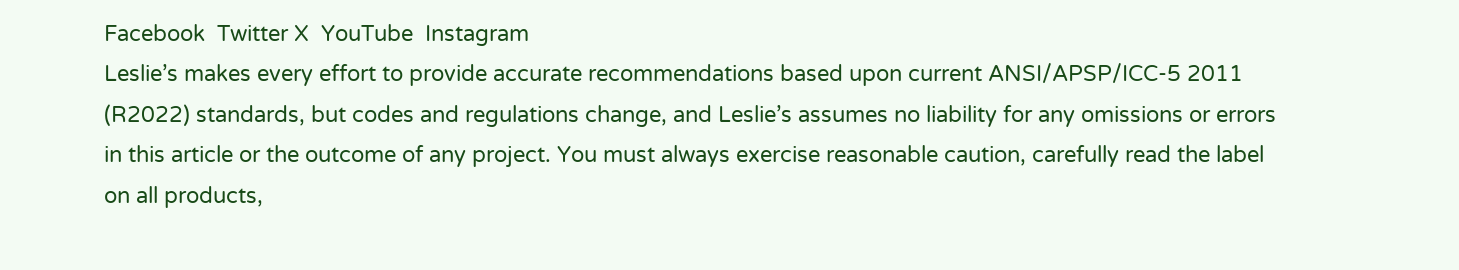Facebook  Twitter X  YouTube  Instagram
Leslie’s makes every effort to provide accurate recommendations based upon current ANSI/APSP/ICC-5 2011 (R2022) standards, but codes and regulations change, and Leslie’s assumes no liability for any omissions or errors in this article or the outcome of any project. You must always exercise reasonable caution, carefully read the label on all products,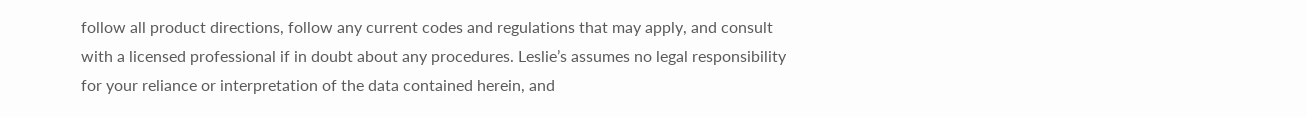follow all product directions, follow any current codes and regulations that may apply, and consult with a licensed professional if in doubt about any procedures. Leslie’s assumes no legal responsibility for your reliance or interpretation of the data contained herein, and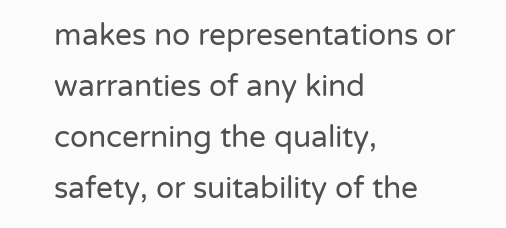makes no representations or warranties of any kind concerning the quality, safety, or suitability of the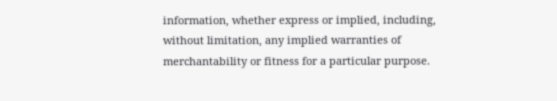information, whether express or implied, including, without limitation, any implied warranties of merchantability or fitness for a particular purpose.